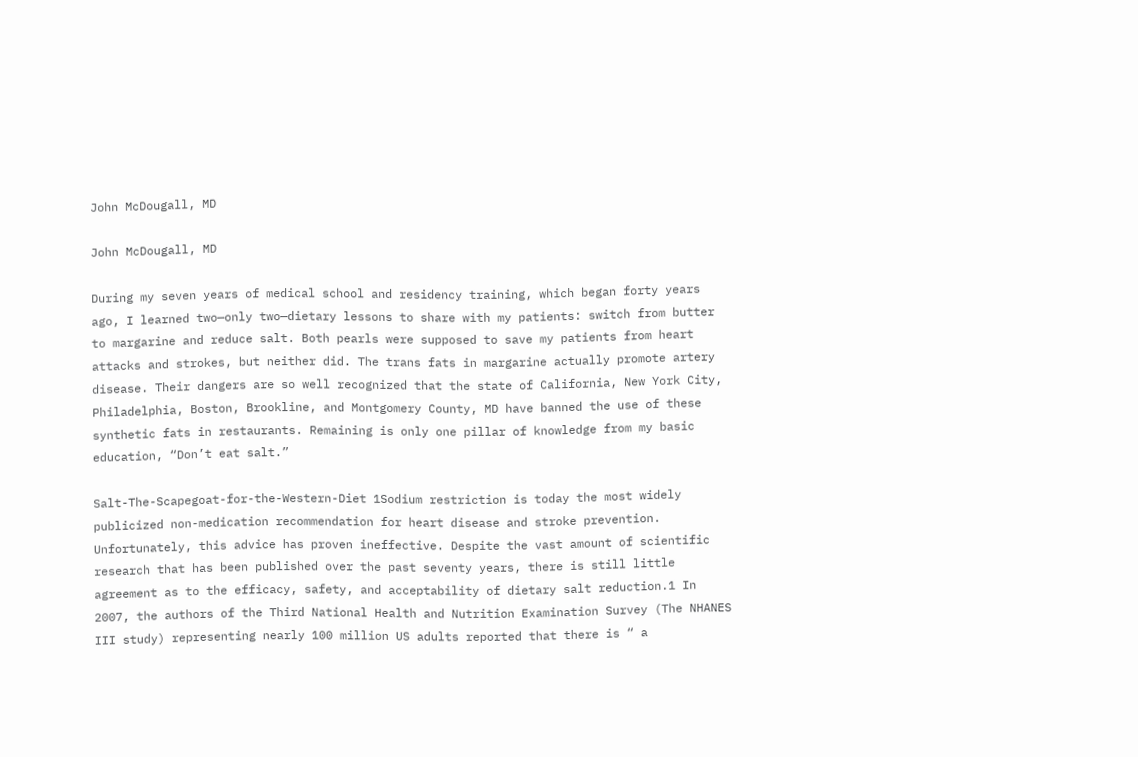John McDougall, MD

John McDougall, MD

During my seven years of medical school and residency training, which began forty years ago, I learned two—only two—dietary lessons to share with my patients: switch from butter to margarine and reduce salt. Both pearls were supposed to save my patients from heart attacks and strokes, but neither did. The trans fats in margarine actually promote artery disease. Their dangers are so well recognized that the state of California, New York City, Philadelphia, Boston, Brookline, and Montgomery County, MD have banned the use of these synthetic fats in restaurants. Remaining is only one pillar of knowledge from my basic education, “Don’t eat salt.”

Salt-The-Scapegoat-for-the-Western-Diet 1Sodium restriction is today the most widely publicized non-medication recommendation for heart disease and stroke prevention. Unfortunately, this advice has proven ineffective. Despite the vast amount of scientific research that has been published over the past seventy years, there is still little agreement as to the efficacy, safety, and acceptability of dietary salt reduction.1 In 2007, the authors of the Third National Health and Nutrition Examination Survey (The NHANES III study) representing nearly 100 million US adults reported that there is “ a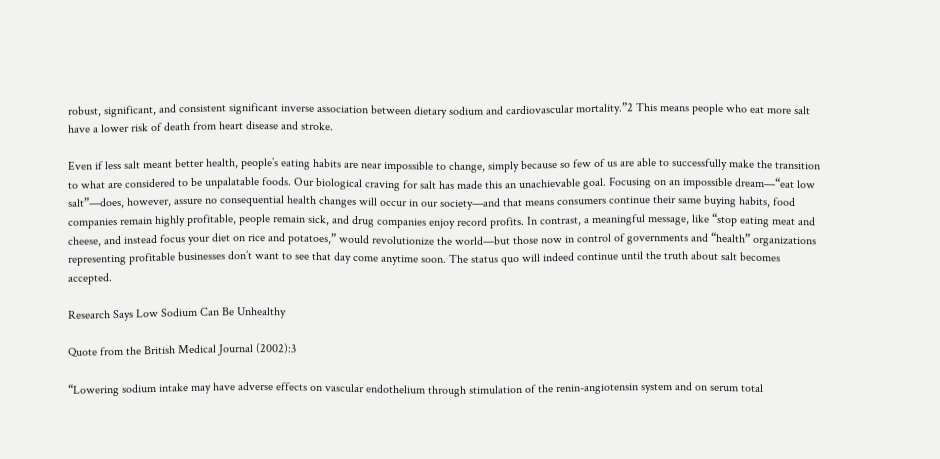robust, significant, and consistent significant inverse association between dietary sodium and cardiovascular mortality.”2 This means people who eat more salt have a lower risk of death from heart disease and stroke.

Even if less salt meant better health, people’s eating habits are near impossible to change, simply because so few of us are able to successfully make the transition to what are considered to be unpalatable foods. Our biological craving for salt has made this an unachievable goal. Focusing on an impossible dream—“eat low salt”—does, however, assure no consequential health changes will occur in our society—and that means consumers continue their same buying habits, food companies remain highly profitable, people remain sick, and drug companies enjoy record profits. In contrast, a meaningful message, like “stop eating meat and cheese, and instead focus your diet on rice and potatoes,” would revolutionize the world—but those now in control of governments and “health” organizations representing profitable businesses don’t want to see that day come anytime soon. The status quo will indeed continue until the truth about salt becomes accepted.

Research Says Low Sodium Can Be Unhealthy

Quote from the British Medical Journal (2002):3

“Lowering sodium intake may have adverse effects on vascular endothelium through stimulation of the renin-angiotensin system and on serum total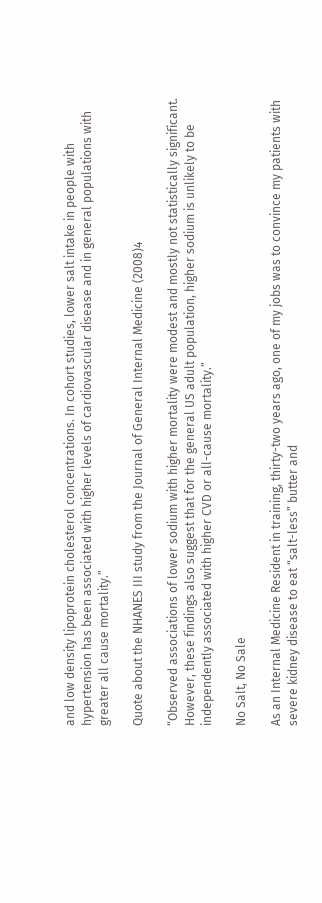and low density lipoprotein cholesterol concentrations. In cohort studies, lower salt intake in people with hypertension has been associated with higher levels of cardiovascular disease and in general populations with greater all cause mortality.”

Quote about the NHANES III study from the Journal of General Internal Medicine (2008)4

“Observed associations of lower sodium with higher mortality were modest and mostly not statistically significant. However, these findings also suggest that for the general US adult population, higher sodium is unlikely to be independently associated with higher CVD or all-cause mortality.”

No Salt, No Sale

As an Internal Medicine Resident in training, thirty-two years ago, one of my jobs was to convince my patients with severe kidney disease to eat “salt-less” butter and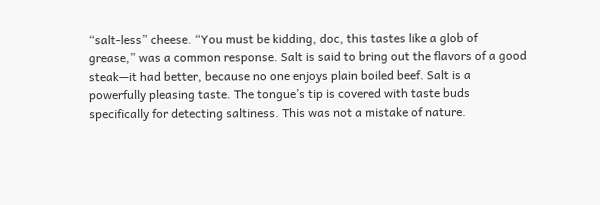“salt-less” cheese. “You must be kidding, doc, this tastes like a glob of grease,” was a common response. Salt is said to bring out the flavors of a good steak—it had better, because no one enjoys plain boiled beef. Salt is a powerfully pleasing taste. The tongue’s tip is covered with taste buds specifically for detecting saltiness. This was not a mistake of nature.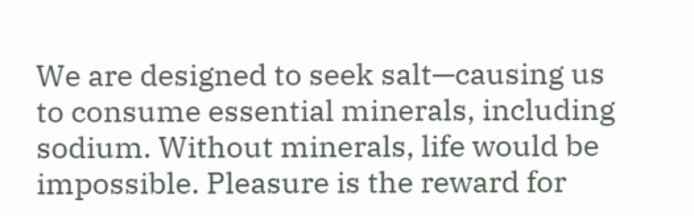We are designed to seek salt—causing us to consume essential minerals, including sodium. Without minerals, life would be impossible. Pleasure is the reward for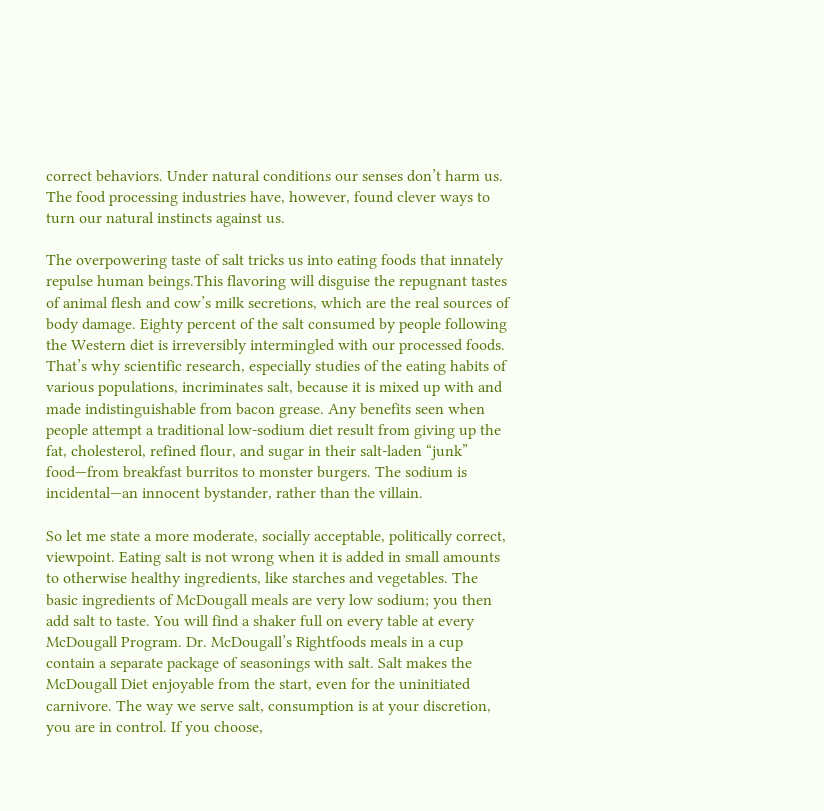correct behaviors. Under natural conditions our senses don’t harm us. The food processing industries have, however, found clever ways to turn our natural instincts against us.

The overpowering taste of salt tricks us into eating foods that innately repulse human beings.This flavoring will disguise the repugnant tastes of animal flesh and cow’s milk secretions, which are the real sources of body damage. Eighty percent of the salt consumed by people following the Western diet is irreversibly intermingled with our processed foods. That’s why scientific research, especially studies of the eating habits of various populations, incriminates salt, because it is mixed up with and made indistinguishable from bacon grease. Any benefits seen when people attempt a traditional low-sodium diet result from giving up the fat, cholesterol, refined flour, and sugar in their salt-laden “junk” food—from breakfast burritos to monster burgers. The sodium is incidental—an innocent bystander, rather than the villain.

So let me state a more moderate, socially acceptable, politically correct, viewpoint. Eating salt is not wrong when it is added in small amounts to otherwise healthy ingredients, like starches and vegetables. The basic ingredients of McDougall meals are very low sodium; you then add salt to taste. You will find a shaker full on every table at every McDougall Program. Dr. McDougall’s Rightfoods meals in a cup contain a separate package of seasonings with salt. Salt makes the McDougall Diet enjoyable from the start, even for the uninitiated carnivore. The way we serve salt, consumption is at your discretion, you are in control. If you choose,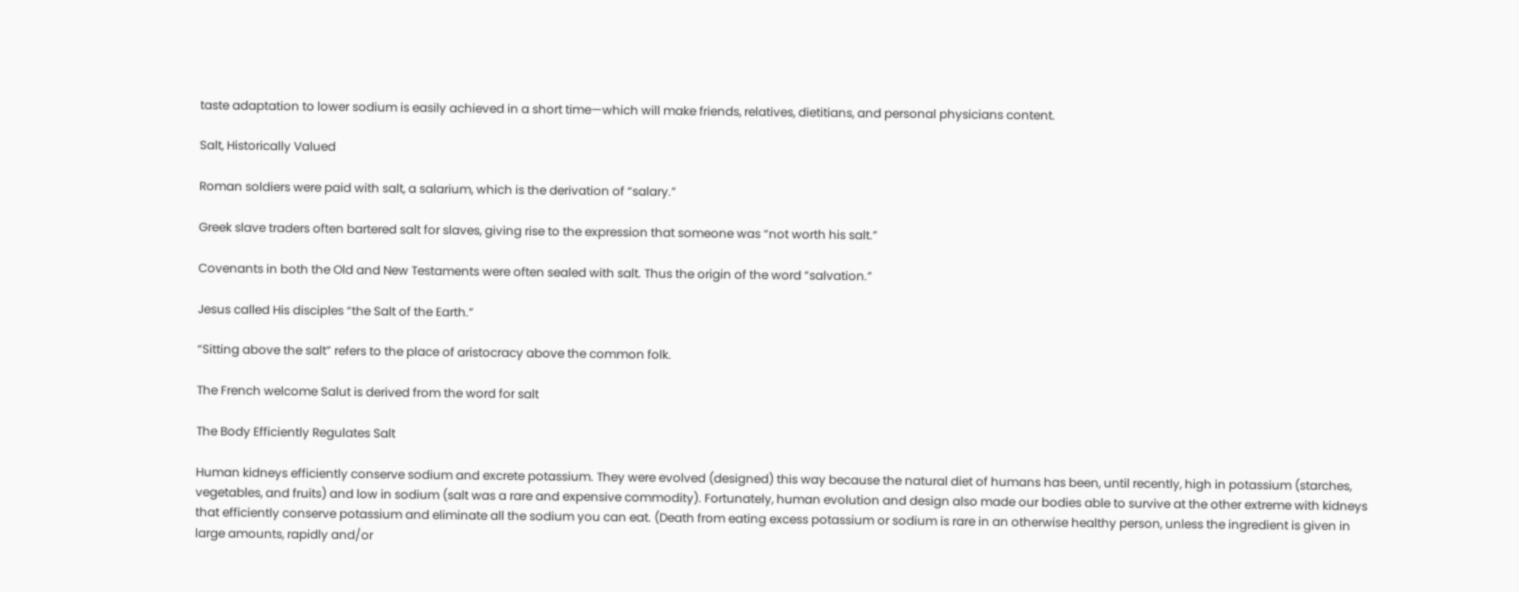taste adaptation to lower sodium is easily achieved in a short time—which will make friends, relatives, dietitians, and personal physicians content.

Salt, Historically Valued

Roman soldiers were paid with salt, a salarium, which is the derivation of “salary.”

Greek slave traders often bartered salt for slaves, giving rise to the expression that someone was “not worth his salt.”

Covenants in both the Old and New Testaments were often sealed with salt. Thus the origin of the word “salvation.”

Jesus called His disciples “the Salt of the Earth.”

“Sitting above the salt” refers to the place of aristocracy above the common folk.

The French welcome Salut is derived from the word for salt

The Body Efficiently Regulates Salt

Human kidneys efficiently conserve sodium and excrete potassium. They were evolved (designed) this way because the natural diet of humans has been, until recently, high in potassium (starches, vegetables, and fruits) and low in sodium (salt was a rare and expensive commodity). Fortunately, human evolution and design also made our bodies able to survive at the other extreme with kidneys that efficiently conserve potassium and eliminate all the sodium you can eat. (Death from eating excess potassium or sodium is rare in an otherwise healthy person, unless the ingredient is given in large amounts, rapidly and/or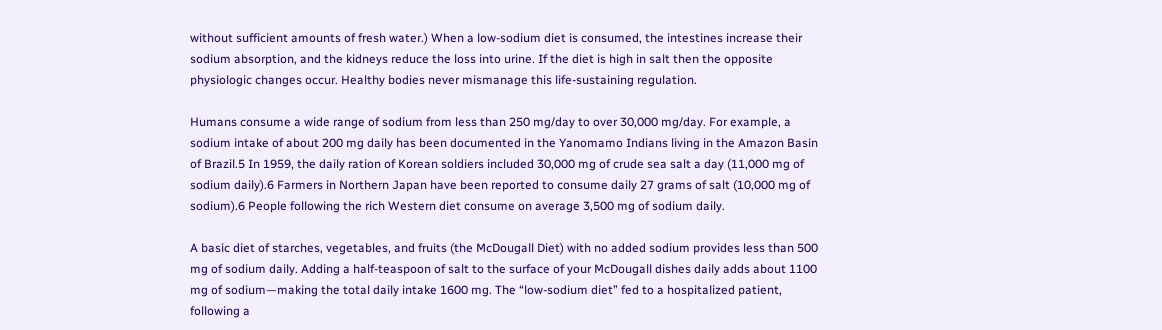without sufficient amounts of fresh water.) When a low-sodium diet is consumed, the intestines increase their sodium absorption, and the kidneys reduce the loss into urine. If the diet is high in salt then the opposite physiologic changes occur. Healthy bodies never mismanage this life-sustaining regulation.

Humans consume a wide range of sodium from less than 250 mg/day to over 30,000 mg/day. For example, a sodium intake of about 200 mg daily has been documented in the Yanomamo Indians living in the Amazon Basin of Brazil.5 In 1959, the daily ration of Korean soldiers included 30,000 mg of crude sea salt a day (11,000 mg of sodium daily).6 Farmers in Northern Japan have been reported to consume daily 27 grams of salt (10,000 mg of sodium).6 People following the rich Western diet consume on average 3,500 mg of sodium daily.

A basic diet of starches, vegetables, and fruits (the McDougall Diet) with no added sodium provides less than 500 mg of sodium daily. Adding a half-teaspoon of salt to the surface of your McDougall dishes daily adds about 1100 mg of sodium—making the total daily intake 1600 mg. The “low-sodium diet” fed to a hospitalized patient, following a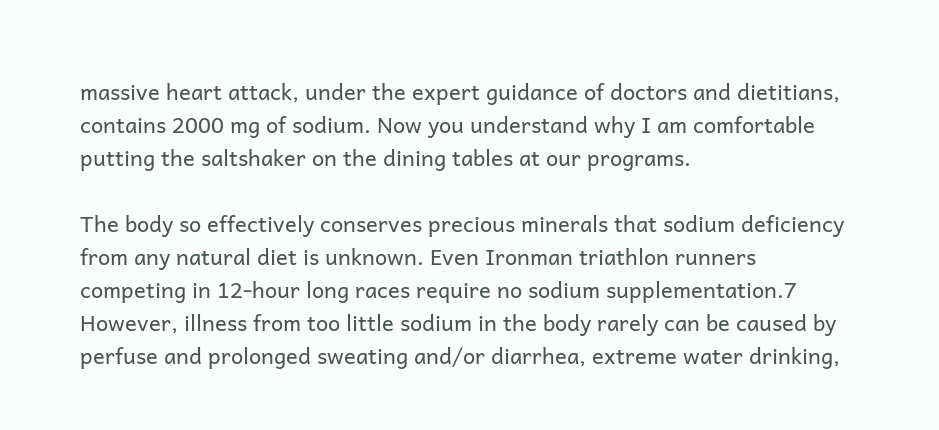massive heart attack, under the expert guidance of doctors and dietitians, contains 2000 mg of sodium. Now you understand why I am comfortable putting the saltshaker on the dining tables at our programs.

The body so effectively conserves precious minerals that sodium deficiency from any natural diet is unknown. Even Ironman triathlon runners competing in 12-hour long races require no sodium supplementation.7 However, illness from too little sodium in the body rarely can be caused by perfuse and prolonged sweating and/or diarrhea, extreme water drinking,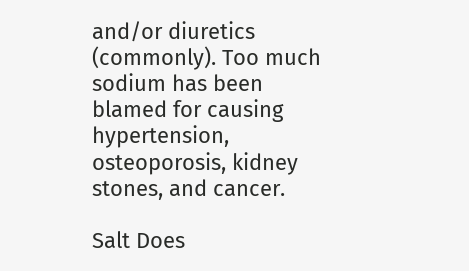and/or diuretics (commonly). Too much sodium has been blamed for causing hypertension, osteoporosis, kidney stones, and cancer.

Salt Does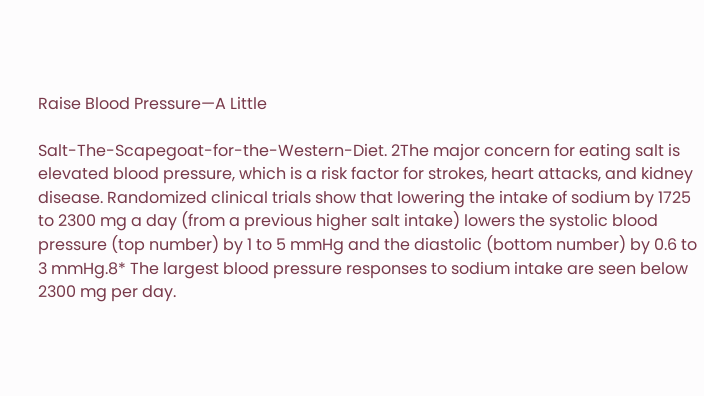Raise Blood Pressure—A Little

Salt-The-Scapegoat-for-the-Western-Diet. 2The major concern for eating salt is elevated blood pressure, which is a risk factor for strokes, heart attacks, and kidney disease. Randomized clinical trials show that lowering the intake of sodium by 1725 to 2300 mg a day (from a previous higher salt intake) lowers the systolic blood pressure (top number) by 1 to 5 mmHg and the diastolic (bottom number) by 0.6 to 3 mmHg.8* The largest blood pressure responses to sodium intake are seen below 2300 mg per day.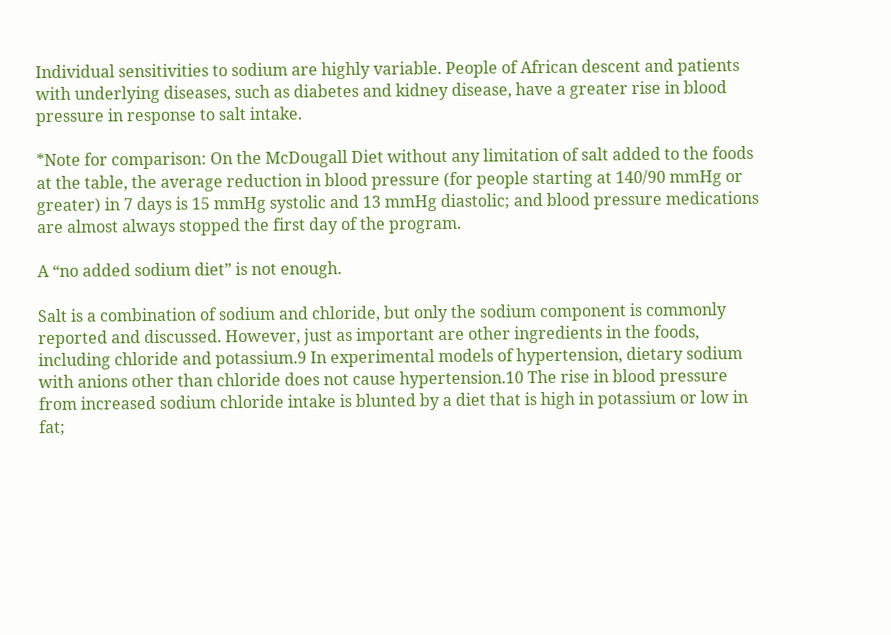Individual sensitivities to sodium are highly variable. People of African descent and patients with underlying diseases, such as diabetes and kidney disease, have a greater rise in blood pressure in response to salt intake.

*Note for comparison: On the McDougall Diet without any limitation of salt added to the foods at the table, the average reduction in blood pressure (for people starting at 140/90 mmHg or greater) in 7 days is 15 mmHg systolic and 13 mmHg diastolic; and blood pressure medications are almost always stopped the first day of the program.

A “no added sodium diet” is not enough.

Salt is a combination of sodium and chloride, but only the sodium component is commonly reported and discussed. However, just as important are other ingredients in the foods, including chloride and potassium.9 In experimental models of hypertension, dietary sodium with anions other than chloride does not cause hypertension.10 The rise in blood pressure from increased sodium chloride intake is blunted by a diet that is high in potassium or low in fat;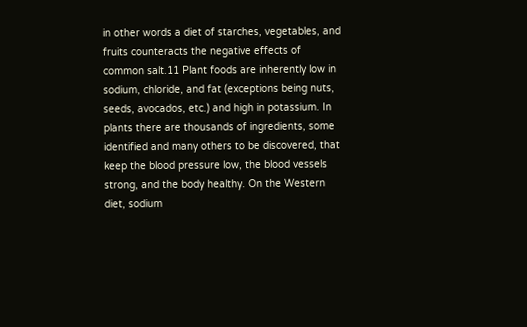in other words a diet of starches, vegetables, and fruits counteracts the negative effects of common salt.11 Plant foods are inherently low in sodium, chloride, and fat (exceptions being nuts, seeds, avocados, etc.) and high in potassium. In plants there are thousands of ingredients, some identified and many others to be discovered, that keep the blood pressure low, the blood vessels strong, and the body healthy. On the Western diet, sodium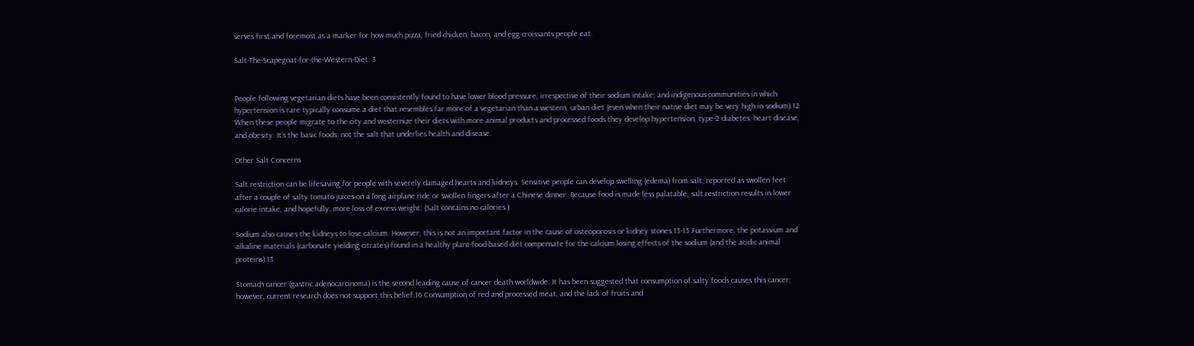serves first and foremost as a marker for how much pizza, fried chicken, bacon, and egg croissants people eat.

Salt-The-Scapegoat-for-the-Western-Diet. 3


People following vegetarian diets have been consistently found to have lower blood pressure, irrespective of their sodium intake; and indigenous communities in which hypertension is rare typically consume a diet that resembles far more of a vegetarian than a western, urban diet (even when their native diet may be very high in sodium).12 When these people migrate to the city and westernize their diets with more animal products and processed foods they develop hypertension, type-2 diabetes, heart disease, and obesity. It’s the basic foods, not the salt that underlies health and disease.

Other Salt Concerns

Salt restriction can be lifesaving for people with severely damaged hearts and kidneys. Sensitive people can develop swelling (edema) from salt; reported as swollen feet after a couple of salty tomato juices on a long airplane ride or swollen fingers after a Chinese dinner. Because food is made less palatable, salt restriction results in lower calorie intake, and hopefully, more loss of excess weight. (Salt contains no calories.)

Sodium also causes the kidneys to lose calcium. However, this is not an important factor in the cause of osteoporosis or kidney stones.13-15 Furthermore, the potassium and alkaline materials (carbonate yielding citrates) found in a healthy plant-food-based diet compensate for the calcium losing effects of the sodium (and the acidic animal proteins).13

Stomach cancer (gastric adenocarcinoma) is the second leading cause of cancer death worldwide. It has been suggested that consumption of salty foods causes this cancer; however, current research does not support this belief.16 Consumption of red and processed meat, and the lack of fruits and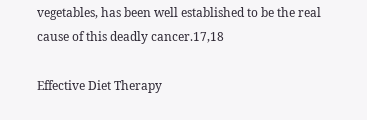vegetables, has been well established to be the real cause of this deadly cancer.17,18

Effective Diet Therapy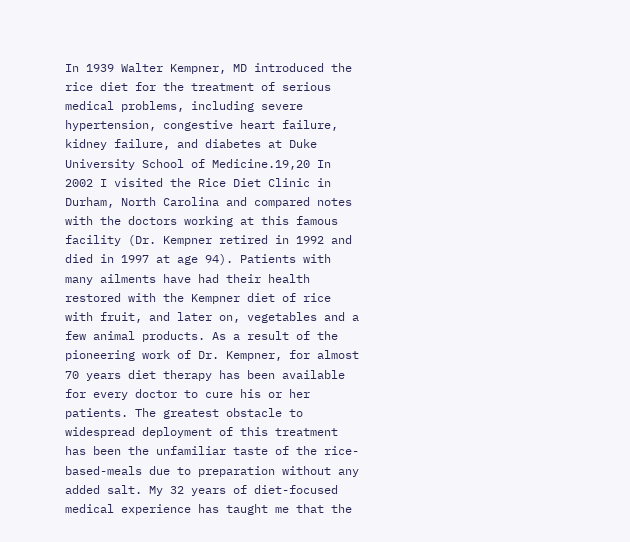In 1939 Walter Kempner, MD introduced the rice diet for the treatment of serious medical problems, including severe hypertension, congestive heart failure, kidney failure, and diabetes at Duke University School of Medicine.19,20 In 2002 I visited the Rice Diet Clinic in Durham, North Carolina and compared notes with the doctors working at this famous facility (Dr. Kempner retired in 1992 and died in 1997 at age 94). Patients with many ailments have had their health restored with the Kempner diet of rice with fruit, and later on, vegetables and a few animal products. As a result of the pioneering work of Dr. Kempner, for almost 70 years diet therapy has been available for every doctor to cure his or her patients. The greatest obstacle to widespread deployment of this treatment has been the unfamiliar taste of the rice-based-meals due to preparation without any added salt. My 32 years of diet-focused medical experience has taught me that the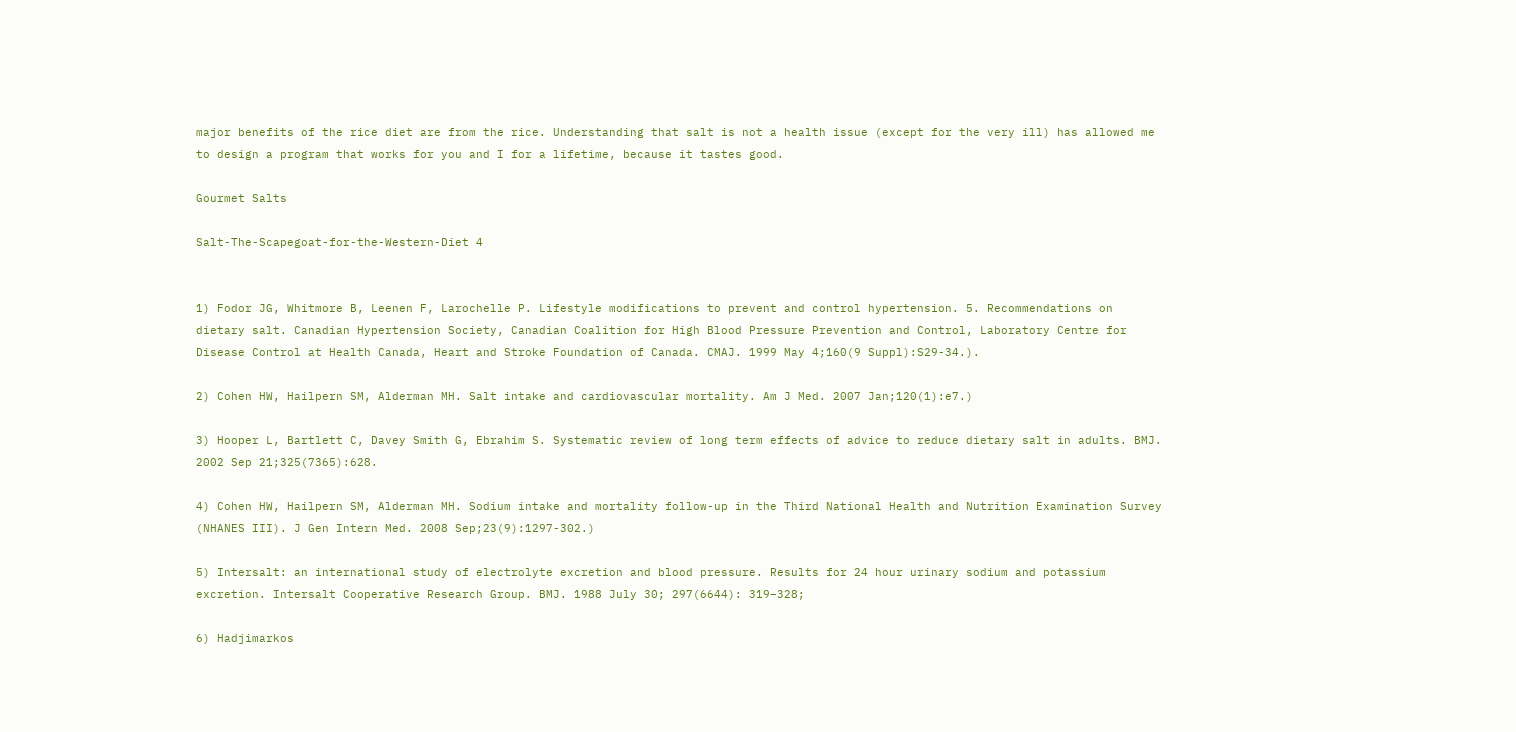major benefits of the rice diet are from the rice. Understanding that salt is not a health issue (except for the very ill) has allowed me to design a program that works for you and I for a lifetime, because it tastes good.

Gourmet Salts

Salt-The-Scapegoat-for-the-Western-Diet 4


1) Fodor JG, Whitmore B, Leenen F, Larochelle P. Lifestyle modifications to prevent and control hypertension. 5. Recommendations on dietary salt. Canadian Hypertension Society, Canadian Coalition for High Blood Pressure Prevention and Control, Laboratory Centre for Disease Control at Health Canada, Heart and Stroke Foundation of Canada. CMAJ. 1999 May 4;160(9 Suppl):S29-34.).

2) Cohen HW, Hailpern SM, Alderman MH. Salt intake and cardiovascular mortality. Am J Med. 2007 Jan;120(1):e7.)

3) Hooper L, Bartlett C, Davey Smith G, Ebrahim S. Systematic review of long term effects of advice to reduce dietary salt in adults. BMJ. 2002 Sep 21;325(7365):628.

4) Cohen HW, Hailpern SM, Alderman MH. Sodium intake and mortality follow-up in the Third National Health and Nutrition Examination Survey (NHANES III). J Gen Intern Med. 2008 Sep;23(9):1297-302.)

5) Intersalt: an international study of electrolyte excretion and blood pressure. Results for 24 hour urinary sodium and potassium excretion. Intersalt Cooperative Research Group. BMJ. 1988 July 30; 297(6644): 319–328;

6) Hadjimarkos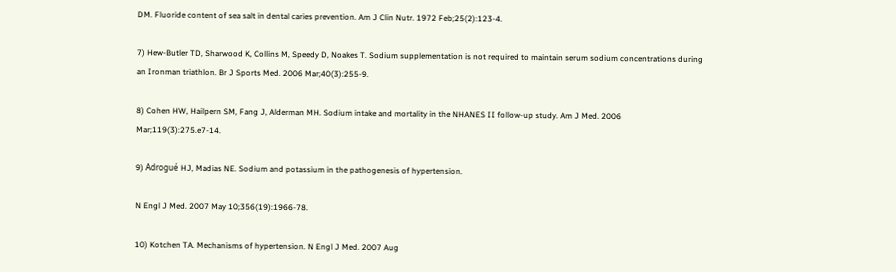DM. Fluoride content of sea salt in dental caries prevention. Am J Clin Nutr. 1972 Feb;25(2):123-4.

7) Hew-Butler TD, Sharwood K, Collins M, Speedy D, Noakes T. Sodium supplementation is not required to maintain serum sodium concentrations during an Ironman triathlon. Br J Sports Med. 2006 Mar;40(3):255-9.

8) Cohen HW, Hailpern SM, Fang J, Alderman MH. Sodium intake and mortality in the NHANES II follow-up study. Am J Med. 2006 Mar;119(3):275.e7-14.

9) Adrogué HJ, Madias NE. Sodium and potassium in the pathogenesis of hypertension.

N Engl J Med. 2007 May 10;356(19):1966-78.

10) Kotchen TA. Mechanisms of hypertension. N Engl J Med. 2007 Aug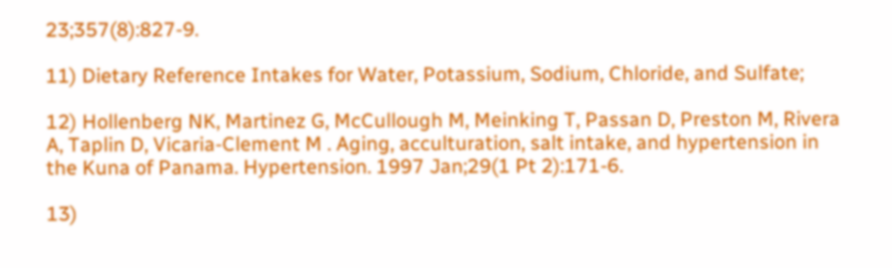23;357(8):827-9.

11) Dietary Reference Intakes for Water, Potassium, Sodium, Chloride, and Sulfate;

12) Hollenberg NK, Martinez G, McCullough M, Meinking T, Passan D, Preston M, Rivera A, Taplin D, Vicaria-Clement M . Aging, acculturation, salt intake, and hypertension in the Kuna of Panama. Hypertension. 1997 Jan;29(1 Pt 2):171-6.

13)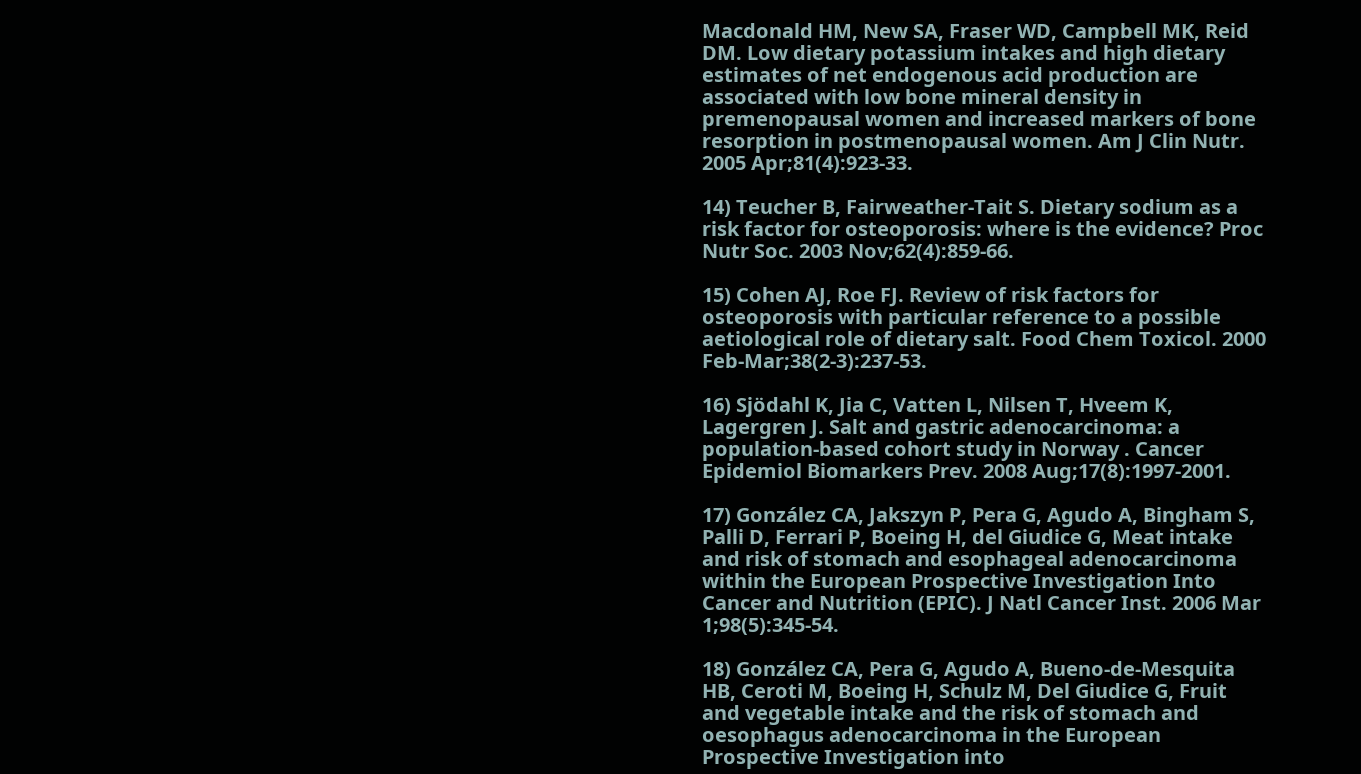Macdonald HM, New SA, Fraser WD, Campbell MK, Reid DM. Low dietary potassium intakes and high dietary estimates of net endogenous acid production are associated with low bone mineral density in premenopausal women and increased markers of bone resorption in postmenopausal women. Am J Clin Nutr. 2005 Apr;81(4):923-33.

14) Teucher B, Fairweather-Tait S. Dietary sodium as a risk factor for osteoporosis: where is the evidence? Proc Nutr Soc. 2003 Nov;62(4):859-66.

15) Cohen AJ, Roe FJ. Review of risk factors for osteoporosis with particular reference to a possible aetiological role of dietary salt. Food Chem Toxicol. 2000 Feb-Mar;38(2-3):237-53.

16) Sjödahl K, Jia C, Vatten L, Nilsen T, Hveem K, Lagergren J. Salt and gastric adenocarcinoma: a population-based cohort study in Norway . Cancer Epidemiol Biomarkers Prev. 2008 Aug;17(8):1997-2001.

17) González CA, Jakszyn P, Pera G, Agudo A, Bingham S, Palli D, Ferrari P, Boeing H, del Giudice G, Meat intake and risk of stomach and esophageal adenocarcinoma within the European Prospective Investigation Into Cancer and Nutrition (EPIC). J Natl Cancer Inst. 2006 Mar 1;98(5):345-54.

18) González CA, Pera G, Agudo A, Bueno-de-Mesquita HB, Ceroti M, Boeing H, Schulz M, Del Giudice G, Fruit and vegetable intake and the risk of stomach and oesophagus adenocarcinoma in the European Prospective Investigation into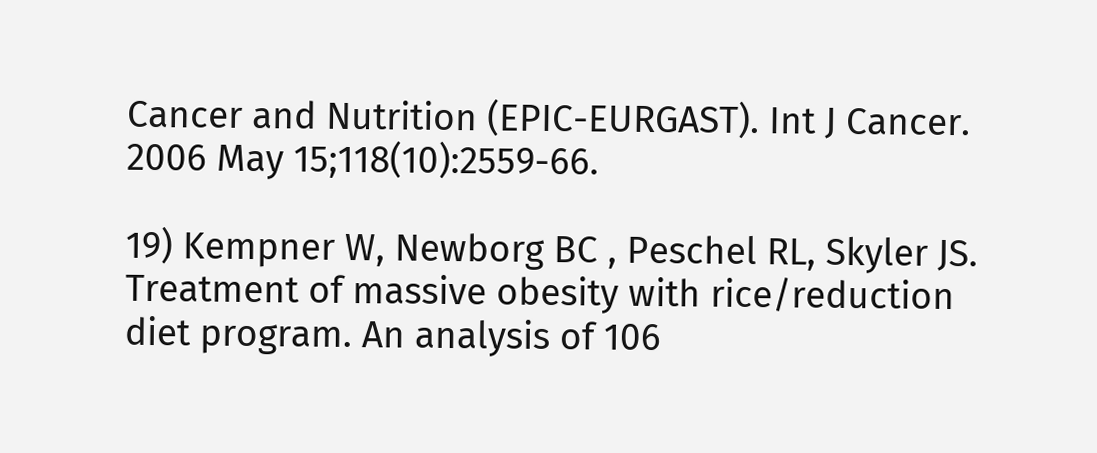Cancer and Nutrition (EPIC-EURGAST). Int J Cancer. 2006 May 15;118(10):2559-66.

19) Kempner W, Newborg BC , Peschel RL, Skyler JS. Treatment of massive obesity with rice/reduction diet program. An analysis of 106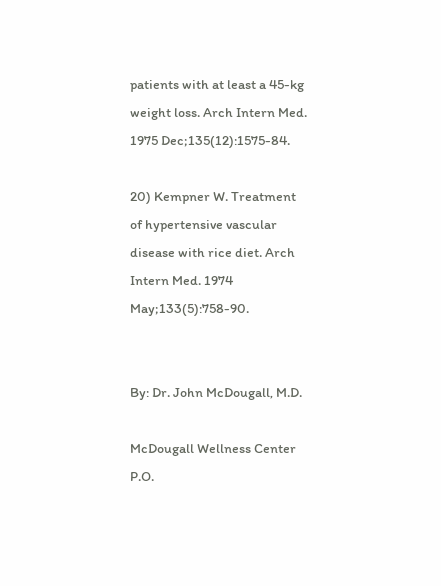patients with at least a 45-kg weight loss. Arch Intern Med. 1975 Dec;135(12):1575-84.

20) Kempner W. Treatment of hypertensive vascular disease with rice diet. Arch Intern Med. 1974 May;133(5):758-90.


By: Dr. John McDougall, M.D.

McDougall Wellness Center P.O.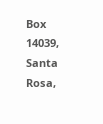Box 14039, Santa Rosa,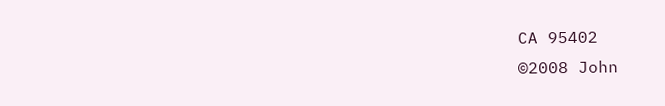CA 95402
©2008 John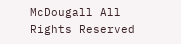McDougall All Rights Reserved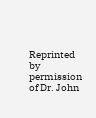Reprinted by permission of Dr. John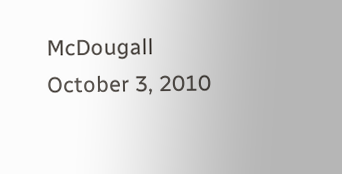McDougall October 3, 2010